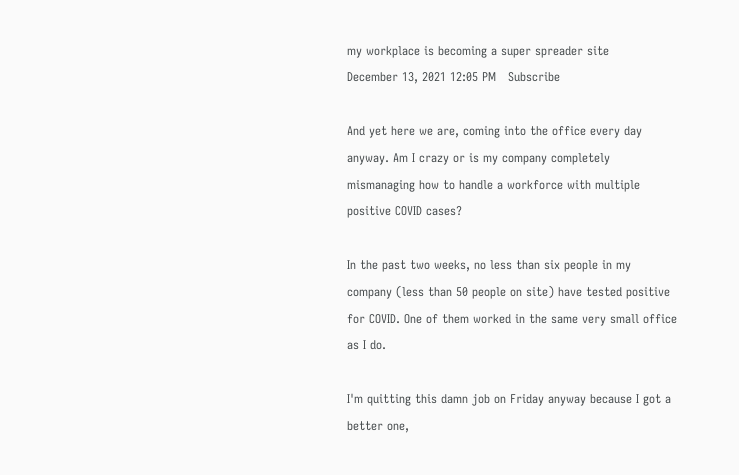my workplace is becoming a super spreader site
December 13, 2021 12:05 PM   Subscribe

And yet here we are, coming into the office every day anyway. Am I crazy or is my company completely mismanaging how to handle a workforce with multiple positive COVID cases?

In the past two weeks, no less than six people in my company (less than 50 people on site) have tested positive for COVID. One of them worked in the same very small office as I do.

I'm quitting this damn job on Friday anyway because I got a better one,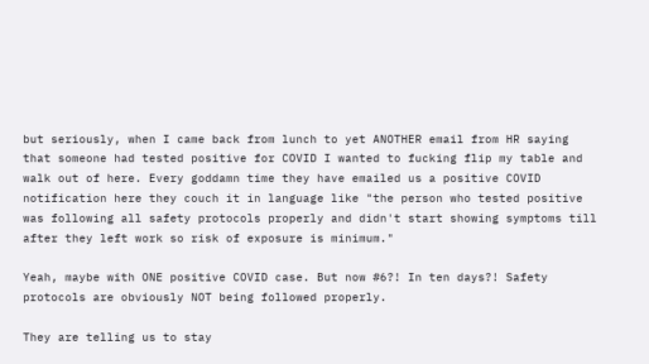but seriously, when I came back from lunch to yet ANOTHER email from HR saying that someone had tested positive for COVID I wanted to fucking flip my table and walk out of here. Every goddamn time they have emailed us a positive COVID notification here they couch it in language like "the person who tested positive was following all safety protocols properly and didn't start showing symptoms till after they left work so risk of exposure is minimum."

Yeah, maybe with ONE positive COVID case. But now #6?! In ten days?! Safety protocols are obviously NOT being followed properly.

They are telling us to stay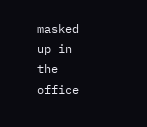masked up in the office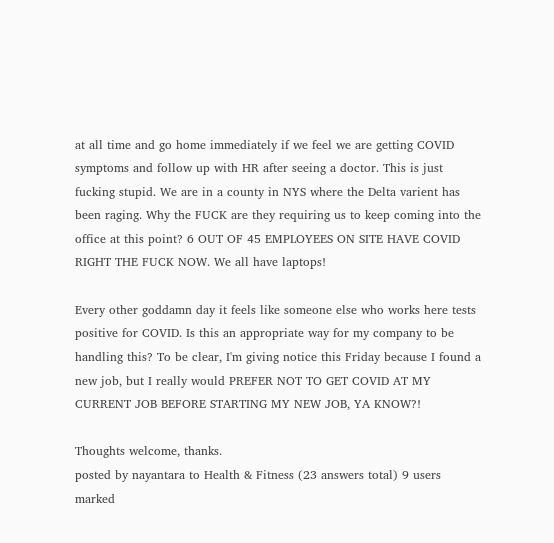at all time and go home immediately if we feel we are getting COVID symptoms and follow up with HR after seeing a doctor. This is just fucking stupid. We are in a county in NYS where the Delta varient has been raging. Why the FUCK are they requiring us to keep coming into the office at this point? 6 OUT OF 45 EMPLOYEES ON SITE HAVE COVID RIGHT THE FUCK NOW. We all have laptops!

Every other goddamn day it feels like someone else who works here tests positive for COVID. Is this an appropriate way for my company to be handling this? To be clear, I'm giving notice this Friday because I found a new job, but I really would PREFER NOT TO GET COVID AT MY CURRENT JOB BEFORE STARTING MY NEW JOB, YA KNOW?!

Thoughts welcome, thanks.
posted by nayantara to Health & Fitness (23 answers total) 9 users marked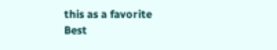this as a favorite
Best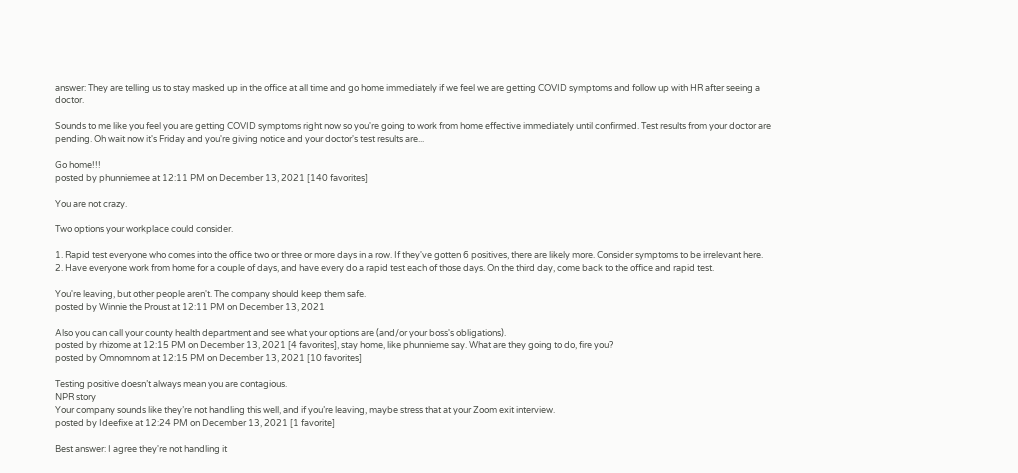answer: They are telling us to stay masked up in the office at all time and go home immediately if we feel we are getting COVID symptoms and follow up with HR after seeing a doctor.

Sounds to me like you feel you are getting COVID symptoms right now so you're going to work from home effective immediately until confirmed. Test results from your doctor are pending. Oh wait now it's Friday and you're giving notice and your doctor's test results are...

Go home!!!
posted by phunniemee at 12:11 PM on December 13, 2021 [140 favorites]

You are not crazy.

Two options your workplace could consider.

1. Rapid test everyone who comes into the office two or three or more days in a row. If they've gotten 6 positives, there are likely more. Consider symptoms to be irrelevant here.
2. Have everyone work from home for a couple of days, and have every do a rapid test each of those days. On the third day, come back to the office and rapid test.

You're leaving, but other people aren't. The company should keep them safe.
posted by Winnie the Proust at 12:11 PM on December 13, 2021

Also you can call your county health department and see what your options are (and/or your boss's obligations).
posted by rhizome at 12:15 PM on December 13, 2021 [4 favorites], stay home, like phunnieme say. What are they going to do, fire you?
posted by Omnomnom at 12:15 PM on December 13, 2021 [10 favorites]

Testing positive doesn’t always mean you are contagious.
NPR story
Your company sounds like they’re not handling this well, and if you’re leaving, maybe stress that at your Zoom exit interview.
posted by Ideefixe at 12:24 PM on December 13, 2021 [1 favorite]

Best answer: I agree they're not handling it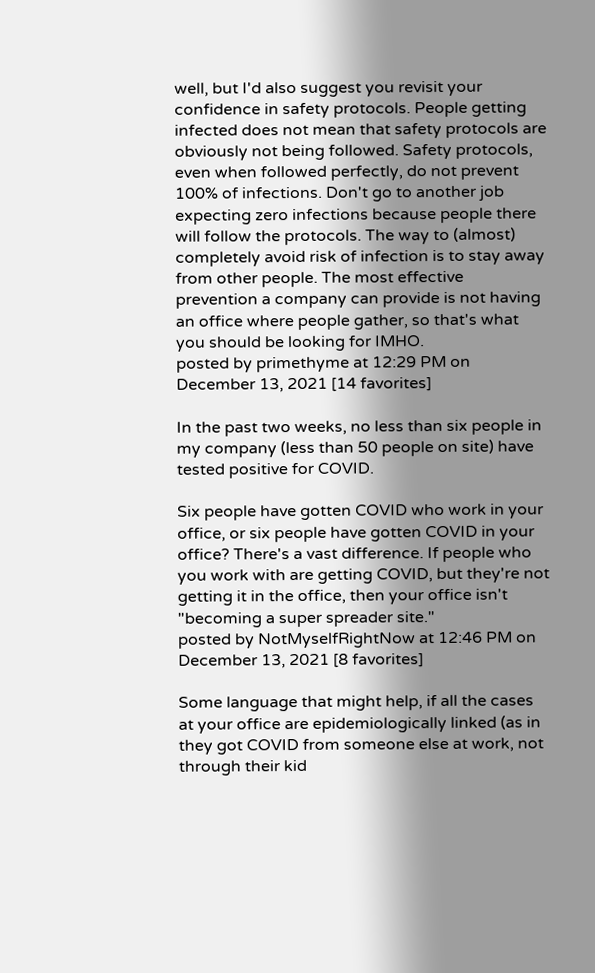well, but I'd also suggest you revisit your confidence in safety protocols. People getting infected does not mean that safety protocols are obviously not being followed. Safety protocols, even when followed perfectly, do not prevent 100% of infections. Don't go to another job expecting zero infections because people there will follow the protocols. The way to (almost) completely avoid risk of infection is to stay away from other people. The most effective prevention a company can provide is not having an office where people gather, so that's what you should be looking for IMHO.
posted by primethyme at 12:29 PM on December 13, 2021 [14 favorites]

In the past two weeks, no less than six people in my company (less than 50 people on site) have tested positive for COVID.

Six people have gotten COVID who work in your office, or six people have gotten COVID in your office? There's a vast difference. If people who you work with are getting COVID, but they're not getting it in the office, then your office isn't "becoming a super spreader site."
posted by NotMyselfRightNow at 12:46 PM on December 13, 2021 [8 favorites]

Some language that might help, if all the cases at your office are epidemiologically linked (as in they got COVID from someone else at work, not through their kid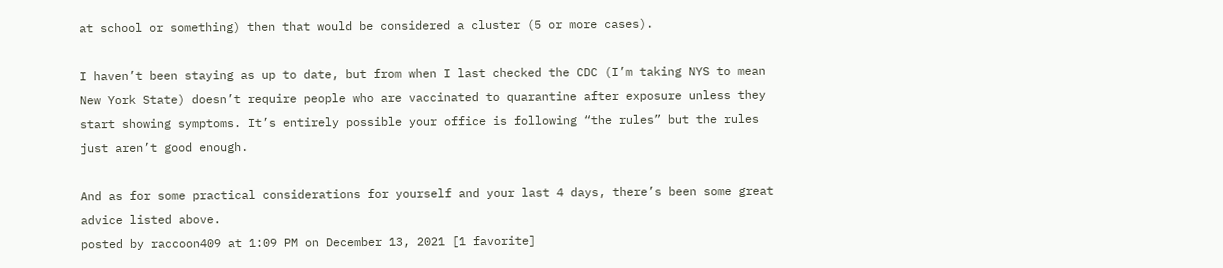at school or something) then that would be considered a cluster (5 or more cases).

I haven’t been staying as up to date, but from when I last checked the CDC (I’m taking NYS to mean New York State) doesn’t require people who are vaccinated to quarantine after exposure unless they start showing symptoms. It’s entirely possible your office is following “the rules” but the rules just aren’t good enough.

And as for some practical considerations for yourself and your last 4 days, there’s been some great advice listed above.
posted by raccoon409 at 1:09 PM on December 13, 2021 [1 favorite]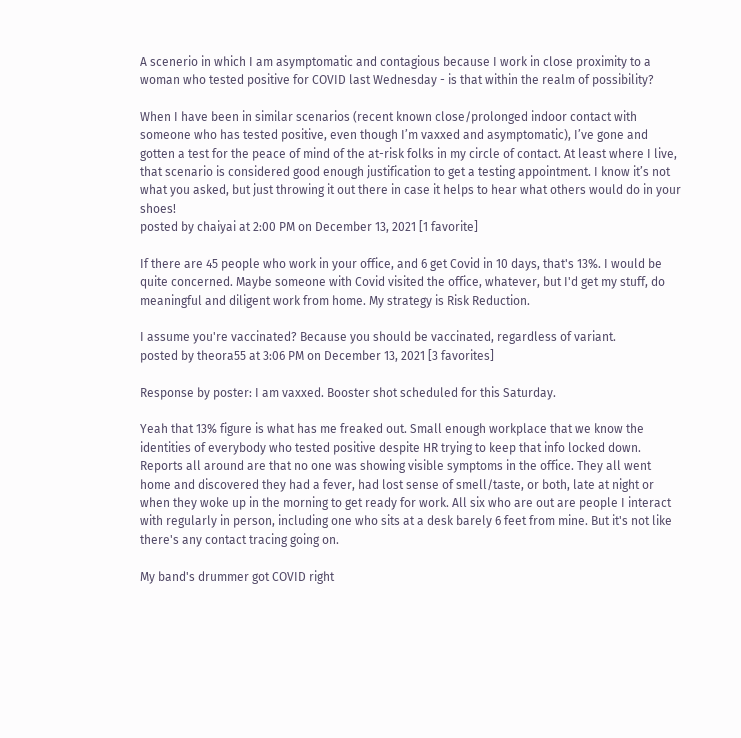A scenerio in which I am asymptomatic and contagious because I work in close proximity to a woman who tested positive for COVID last Wednesday - is that within the realm of possibility?

When I have been in similar scenarios (recent known close/prolonged indoor contact with someone who has tested positive, even though I’m vaxxed and asymptomatic), I’ve gone and gotten a test for the peace of mind of the at-risk folks in my circle of contact. At least where I live, that scenario is considered good enough justification to get a testing appointment. I know it’s not what you asked, but just throwing it out there in case it helps to hear what others would do in your shoes!
posted by chaiyai at 2:00 PM on December 13, 2021 [1 favorite]

If there are 45 people who work in your office, and 6 get Covid in 10 days, that's 13%. I would be quite concerned. Maybe someone with Covid visited the office, whatever, but I'd get my stuff, do meaningful and diligent work from home. My strategy is Risk Reduction.

I assume you're vaccinated? Because you should be vaccinated, regardless of variant.
posted by theora55 at 3:06 PM on December 13, 2021 [3 favorites]

Response by poster: I am vaxxed. Booster shot scheduled for this Saturday.

Yeah that 13% figure is what has me freaked out. Small enough workplace that we know the identities of everybody who tested positive despite HR trying to keep that info locked down. Reports all around are that no one was showing visible symptoms in the office. They all went home and discovered they had a fever, had lost sense of smell/taste, or both, late at night or when they woke up in the morning to get ready for work. All six who are out are people I interact with regularly in person, including one who sits at a desk barely 6 feet from mine. But it's not like there's any contact tracing going on.

My band's drummer got COVID right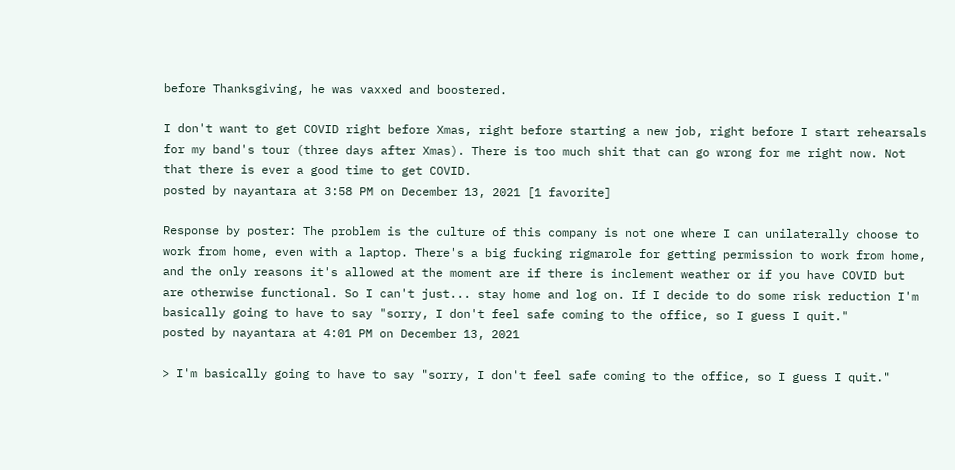before Thanksgiving, he was vaxxed and boostered.

I don't want to get COVID right before Xmas, right before starting a new job, right before I start rehearsals for my band's tour (three days after Xmas). There is too much shit that can go wrong for me right now. Not that there is ever a good time to get COVID.
posted by nayantara at 3:58 PM on December 13, 2021 [1 favorite]

Response by poster: The problem is the culture of this company is not one where I can unilaterally choose to work from home, even with a laptop. There's a big fucking rigmarole for getting permission to work from home, and the only reasons it's allowed at the moment are if there is inclement weather or if you have COVID but are otherwise functional. So I can't just... stay home and log on. If I decide to do some risk reduction I'm basically going to have to say "sorry, I don't feel safe coming to the office, so I guess I quit."
posted by nayantara at 4:01 PM on December 13, 2021

> I'm basically going to have to say "sorry, I don't feel safe coming to the office, so I guess I quit."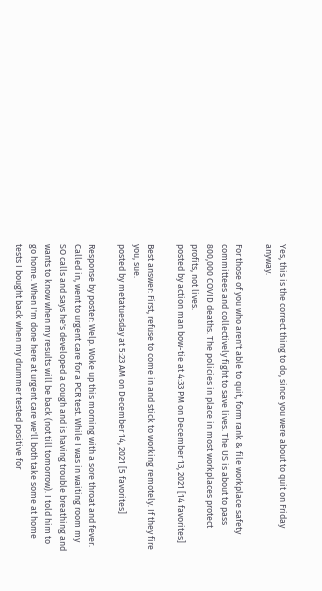Yes, this is the correct thing to do, since you were about to quit on Friday anyway.

For those of you who aren't able to quit, form rank & file workplace safety committees and collectively fight to save lives. The US is about to pass 800,000 COVID deaths. The policies in place in most workplaces protect profits, not lives.
posted by action man bow-tie at 4:33 PM on December 13, 2021 [14 favorites]

Best answer: First, refuse to come in and stick to working remotely. If they fire you, sue.
posted by metatuesday at 5:23 AM on December 14, 2021 [5 favorites]

Response by poster: Welp. Woke up this morning with a sore throat and fever. Called in, went to urgent care for a PCR test. While I was in waiting room my SO calls and says he's developed a cough and is having trouble breathing and wants to know when my results will be back (not till tomorrow). I told him to go home. When I'm done here at urgent care we'll both take some at home tests I bought back when my drummer tested positive for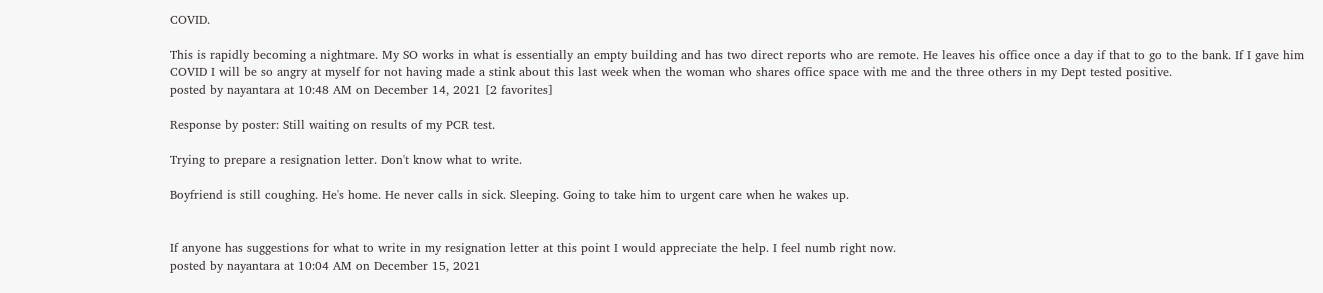COVID.

This is rapidly becoming a nightmare. My SO works in what is essentially an empty building and has two direct reports who are remote. He leaves his office once a day if that to go to the bank. If I gave him COVID I will be so angry at myself for not having made a stink about this last week when the woman who shares office space with me and the three others in my Dept tested positive.
posted by nayantara at 10:48 AM on December 14, 2021 [2 favorites]

Response by poster: Still waiting on results of my PCR test.

Trying to prepare a resignation letter. Don't know what to write.

Boyfriend is still coughing. He's home. He never calls in sick. Sleeping. Going to take him to urgent care when he wakes up.


If anyone has suggestions for what to write in my resignation letter at this point I would appreciate the help. I feel numb right now.
posted by nayantara at 10:04 AM on December 15, 2021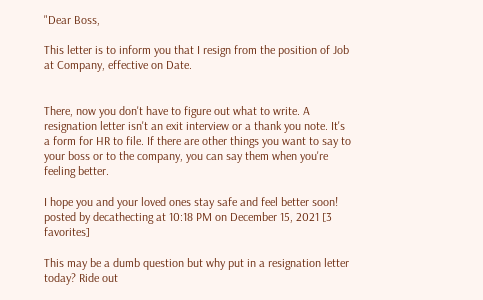"Dear Boss,

This letter is to inform you that I resign from the position of Job at Company, effective on Date.


There, now you don't have to figure out what to write. A resignation letter isn't an exit interview or a thank you note. It's a form for HR to file. If there are other things you want to say to your boss or to the company, you can say them when you're feeling better.

I hope you and your loved ones stay safe and feel better soon!
posted by decathecting at 10:18 PM on December 15, 2021 [3 favorites]

This may be a dumb question but why put in a resignation letter today? Ride out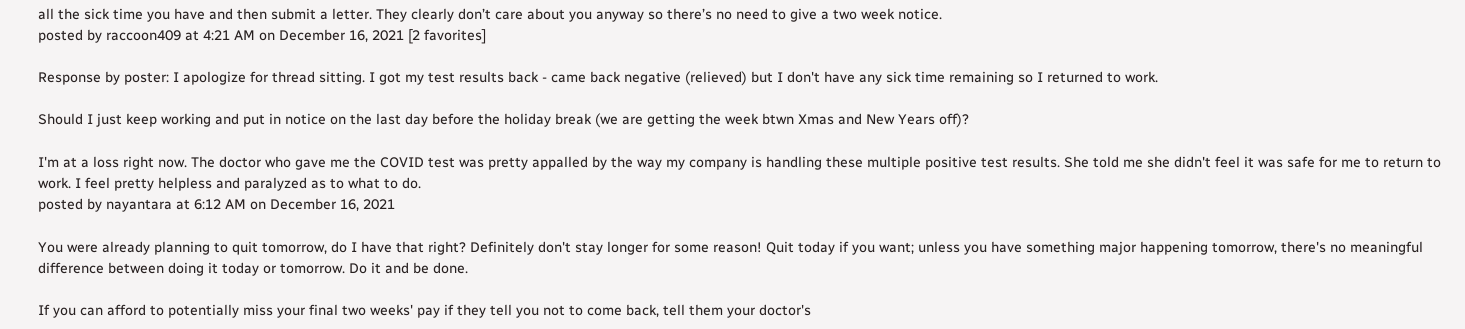all the sick time you have and then submit a letter. They clearly don’t care about you anyway so there’s no need to give a two week notice.
posted by raccoon409 at 4:21 AM on December 16, 2021 [2 favorites]

Response by poster: I apologize for thread sitting. I got my test results back - came back negative (relieved) but I don't have any sick time remaining so I returned to work.

Should I just keep working and put in notice on the last day before the holiday break (we are getting the week btwn Xmas and New Years off)?

I'm at a loss right now. The doctor who gave me the COVID test was pretty appalled by the way my company is handling these multiple positive test results. She told me she didn't feel it was safe for me to return to work. I feel pretty helpless and paralyzed as to what to do.
posted by nayantara at 6:12 AM on December 16, 2021

You were already planning to quit tomorrow, do I have that right? Definitely don't stay longer for some reason! Quit today if you want; unless you have something major happening tomorrow, there's no meaningful difference between doing it today or tomorrow. Do it and be done.

If you can afford to potentially miss your final two weeks' pay if they tell you not to come back, tell them your doctor's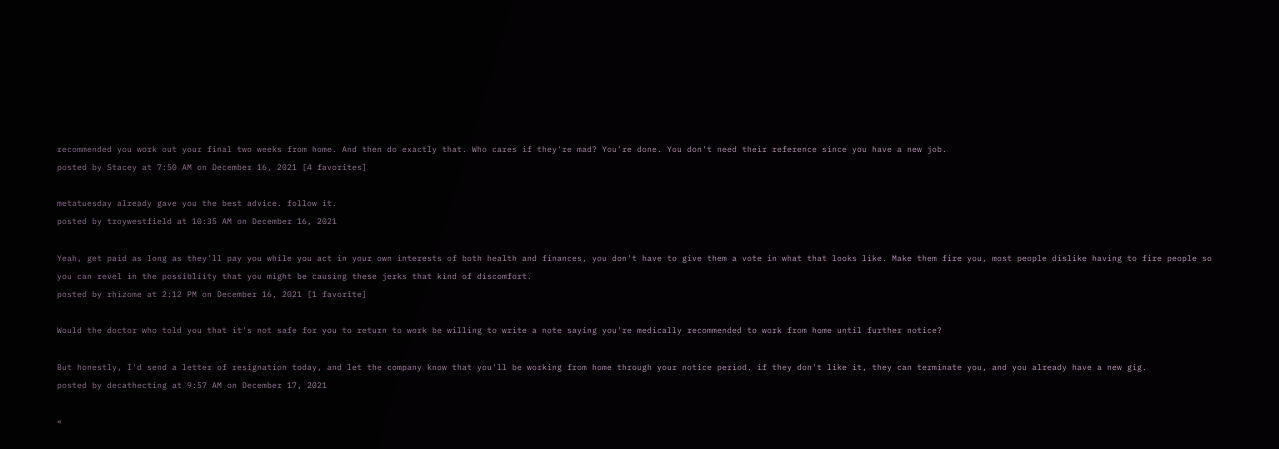recommended you work out your final two weeks from home. And then do exactly that. Who cares if they're mad? You're done. You don't need their reference since you have a new job.
posted by Stacey at 7:50 AM on December 16, 2021 [4 favorites]

metatuesday already gave you the best advice. follow it.
posted by troywestfield at 10:35 AM on December 16, 2021

Yeah, get paid as long as they'll pay you while you act in your own interests of both health and finances, you don't have to give them a vote in what that looks like. Make them fire you, most people dislike having to fire people so you can revel in the possibliity that you might be causing these jerks that kind of discomfort.
posted by rhizome at 2:12 PM on December 16, 2021 [1 favorite]

Would the doctor who told you that it's not safe for you to return to work be willing to write a note saying you're medically recommended to work from home until further notice?

But honestly, I'd send a letter of resignation today, and let the company know that you'll be working from home through your notice period. if they don't like it, they can terminate you, and you already have a new gig.
posted by decathecting at 9:57 AM on December 17, 2021

«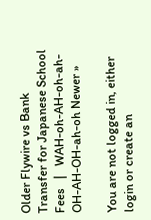Older Flywire vs Bank Transfer for Japanese School Fees   |   WAH-oh-AH-oh-ah-OH-AH-OH-ah-oh Newer »

You are not logged in, either login or create an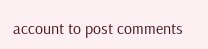account to post comments